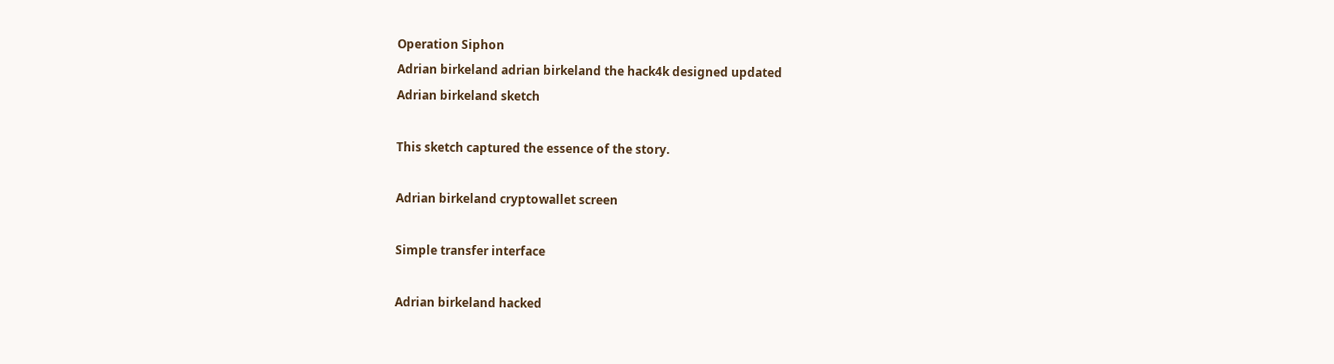Operation Siphon
Adrian birkeland adrian birkeland the hack4k designed updated
Adrian birkeland sketch

This sketch captured the essence of the story.

Adrian birkeland cryptowallet screen

Simple transfer interface

Adrian birkeland hacked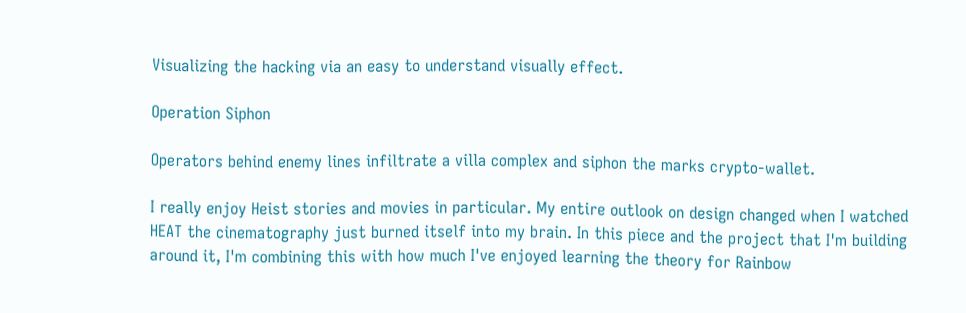Visualizing the hacking via an easy to understand visually effect.

Operation Siphon

Operators behind enemy lines infiltrate a villa complex and siphon the marks crypto-wallet.

I really enjoy Heist stories and movies in particular. My entire outlook on design changed when I watched HEAT the cinematography just burned itself into my brain. In this piece and the project that I'm building around it, I'm combining this with how much I've enjoyed learning the theory for Rainbow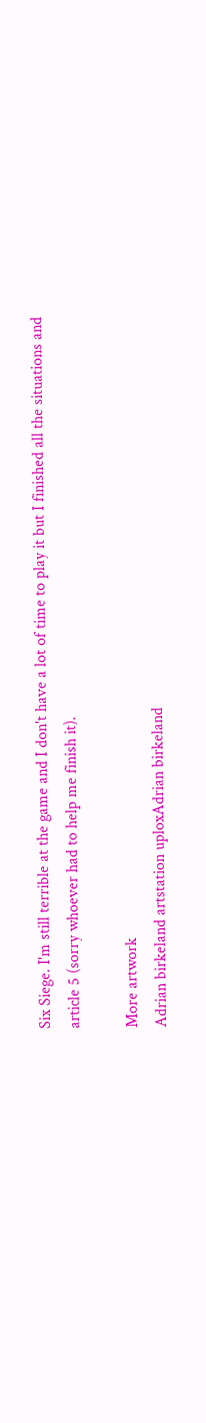Six Siege. I'm still terrible at the game and I don't have a lot of time to play it but I finished all the situations and article 5 (sorry whoever had to help me finish it).

More artwork
Adrian birkeland artstation uploxAdrian birkeland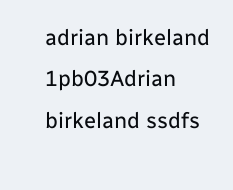adrian birkeland 1pb03Adrian birkeland ssdfs